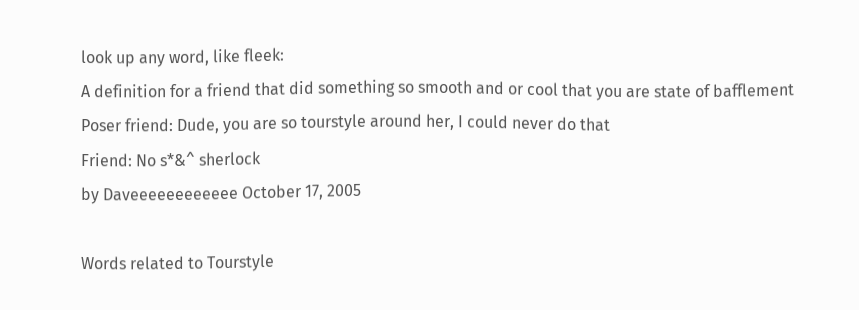look up any word, like fleek:
A definition for a friend that did something so smooth and or cool that you are state of bafflement
Poser friend: Dude, you are so tourstyle around her, I could never do that
Friend: No s*&^ sherlock
by Daveeeeeeeeeeee October 17, 2005

Words related to Tourstyle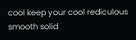cool keep your cool rediculous smooth solid